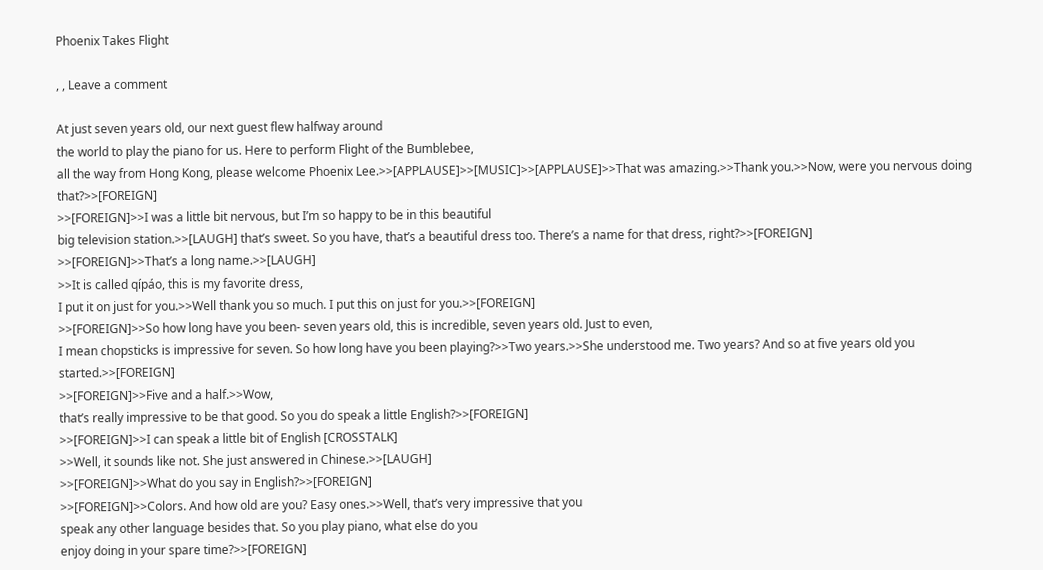Phoenix Takes Flight

, , Leave a comment

At just seven years old, our next guest flew halfway around
the world to play the piano for us. Here to perform Flight of the Bumblebee,
all the way from Hong Kong, please welcome Phoenix Lee.>>[APPLAUSE]>>[MUSIC]>>[APPLAUSE]>>That was amazing.>>Thank you.>>Now, were you nervous doing that?>>[FOREIGN]
>>[FOREIGN]>>I was a little bit nervous, but I’m so happy to be in this beautiful
big television station.>>[LAUGH] that’s sweet. So you have, that’s a beautiful dress too. There’s a name for that dress, right?>>[FOREIGN]
>>[FOREIGN]>>That’s a long name.>>[LAUGH]
>>It is called qípáo, this is my favorite dress,
I put it on just for you.>>Well thank you so much. I put this on just for you.>>[FOREIGN]
>>[FOREIGN]>>So how long have you been- seven years old, this is incredible, seven years old. Just to even,
I mean chopsticks is impressive for seven. So how long have you been playing?>>Two years.>>She understood me. Two years? And so at five years old you started.>>[FOREIGN]
>>[FOREIGN]>>Five and a half.>>Wow,
that’s really impressive to be that good. So you do speak a little English?>>[FOREIGN]
>>[FOREIGN]>>I can speak a little bit of English [CROSSTALK]
>>Well, it sounds like not. She just answered in Chinese.>>[LAUGH]
>>[FOREIGN]>>What do you say in English?>>[FOREIGN]
>>[FOREIGN]>>Colors. And how old are you? Easy ones.>>Well, that’s very impressive that you
speak any other language besides that. So you play piano, what else do you
enjoy doing in your spare time?>>[FOREIGN]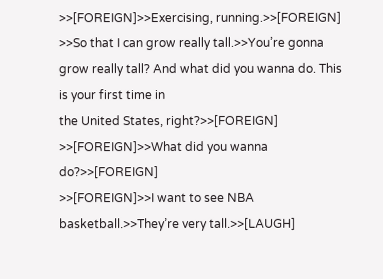>>[FOREIGN]>>Exercising, running.>>[FOREIGN]
>>So that I can grow really tall.>>You’re gonna grow really tall? And what did you wanna do. This is your first time in
the United States, right?>>[FOREIGN]
>>[FOREIGN]>>What did you wanna do?>>[FOREIGN]
>>[FOREIGN]>>I want to see NBA basketball.>>They’re very tall.>>[LAUGH]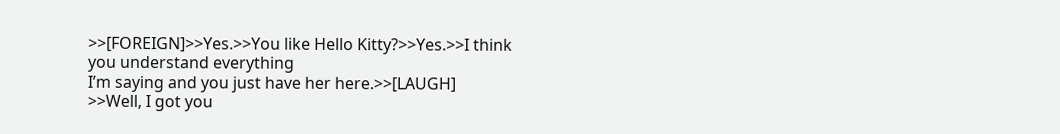>>[FOREIGN]>>Yes.>>You like Hello Kitty?>>Yes.>>I think you understand everything
I’m saying and you just have her here.>>[LAUGH]
>>Well, I got you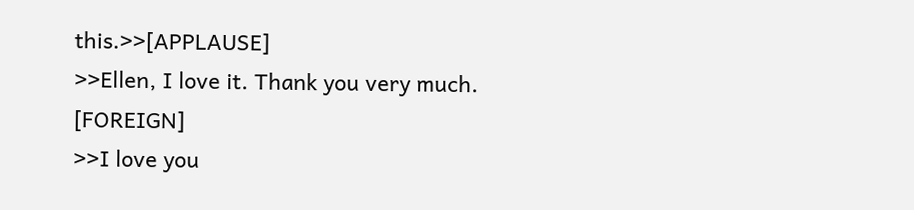this.>>[APPLAUSE]
>>Ellen, I love it. Thank you very much. [FOREIGN]
>>I love you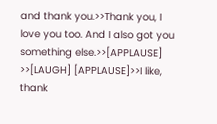and thank you.>>Thank you, I love you too. And I also got you something else.>>[APPLAUSE]
>>[LAUGH] [APPLAUSE]>>I like, thank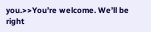you.>>You’re welcome. We’ll be right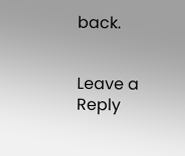back.


Leave a Reply